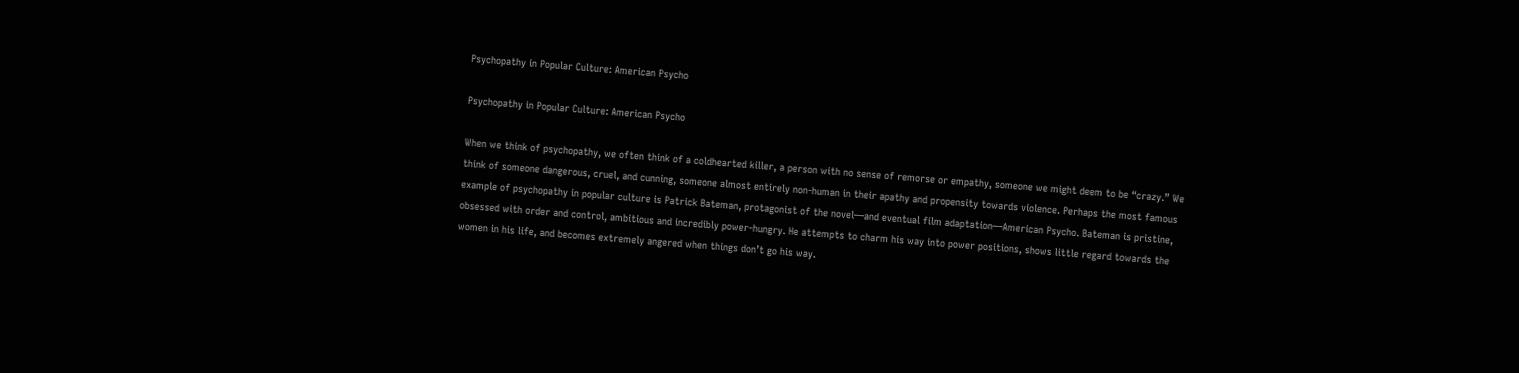Psychopathy in Popular Culture: American Psycho

Psychopathy in Popular Culture: American Psycho

When we think of psychopathy, we often think of a coldhearted killer, a person with no sense of remorse or empathy, someone we might deem to be “crazy.” We think of someone dangerous, cruel, and cunning, someone almost entirely non-human in their apathy and propensity towards violence. Perhaps the most famous example of psychopathy in popular culture is Patrick Bateman, protagonist of the novel—and eventual film adaptation—American Psycho. Bateman is pristine, obsessed with order and control, ambitious and incredibly power-hungry. He attempts to charm his way into power positions, shows little regard towards the women in his life, and becomes extremely angered when things don’t go his way.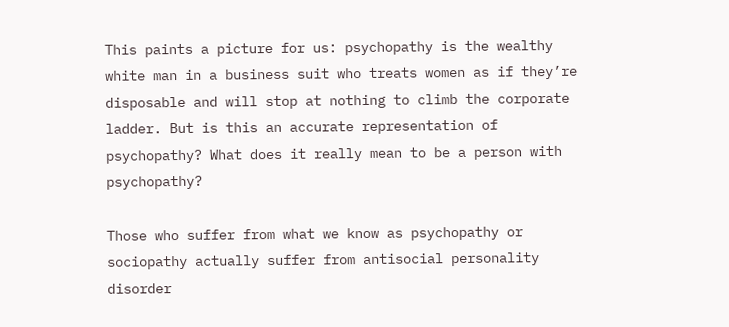This paints a picture for us: psychopathy is the wealthy white man in a business suit who treats women as if they’re disposable and will stop at nothing to climb the corporate ladder. But is this an accurate representation of psychopathy? What does it really mean to be a person with psychopathy?

Those who suffer from what we know as psychopathy or sociopathy actually suffer from antisocial personality disorder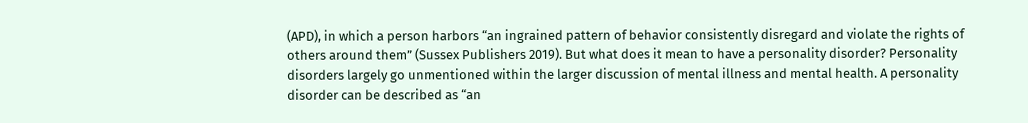(APD), in which a person harbors “an ingrained pattern of behavior consistently disregard and violate the rights of others around them” (Sussex Publishers 2019). But what does it mean to have a personality disorder? Personality disorders largely go unmentioned within the larger discussion of mental illness and mental health. A personality disorder can be described as “an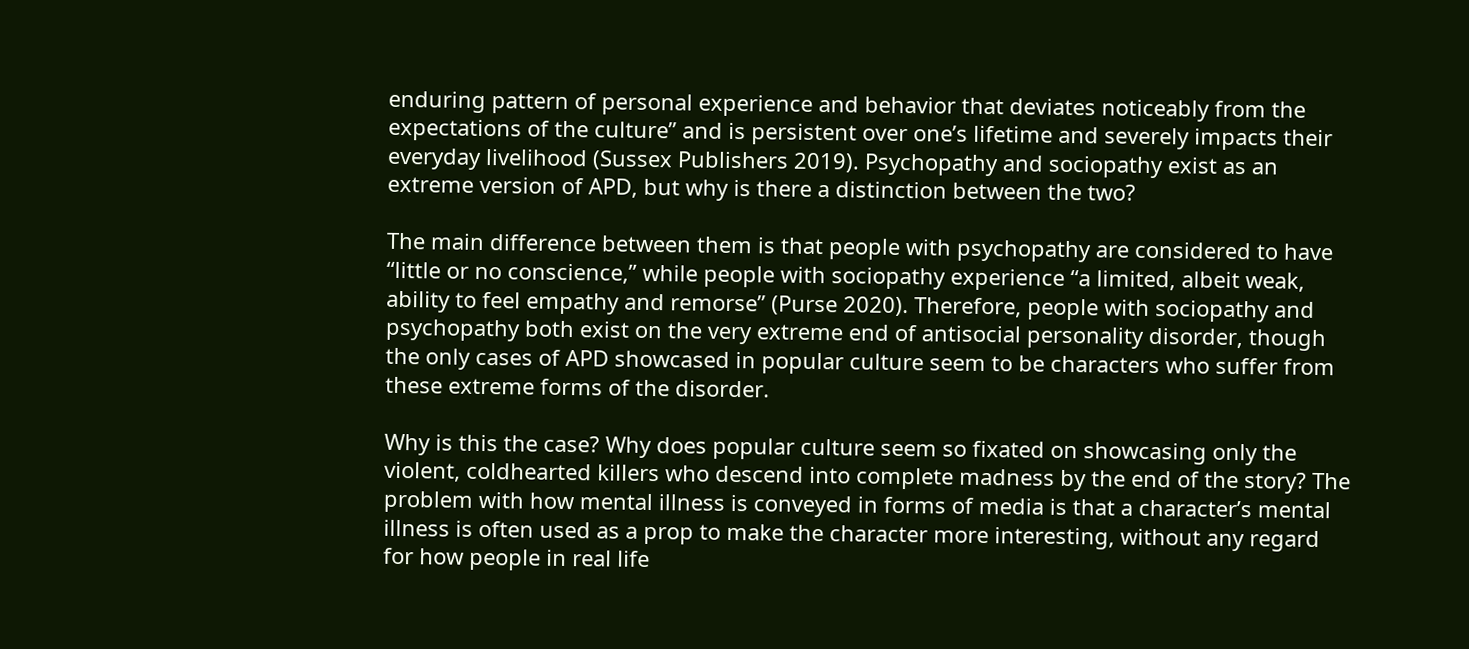enduring pattern of personal experience and behavior that deviates noticeably from the expectations of the culture” and is persistent over one’s lifetime and severely impacts their everyday livelihood (Sussex Publishers 2019). Psychopathy and sociopathy exist as an extreme version of APD, but why is there a distinction between the two?

The main difference between them is that people with psychopathy are considered to have “little or no conscience,” while people with sociopathy experience “a limited, albeit weak, ability to feel empathy and remorse” (Purse 2020). Therefore, people with sociopathy and psychopathy both exist on the very extreme end of antisocial personality disorder, though the only cases of APD showcased in popular culture seem to be characters who suffer from these extreme forms of the disorder.

Why is this the case? Why does popular culture seem so fixated on showcasing only the violent, coldhearted killers who descend into complete madness by the end of the story? The problem with how mental illness is conveyed in forms of media is that a character’s mental illness is often used as a prop to make the character more interesting, without any regard for how people in real life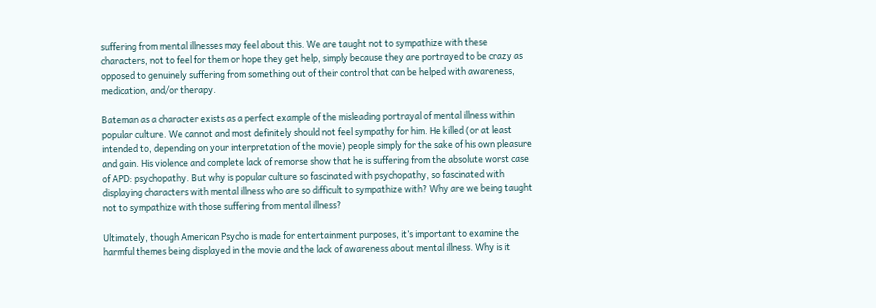suffering from mental illnesses may feel about this. We are taught not to sympathize with these characters, not to feel for them or hope they get help, simply because they are portrayed to be crazy as opposed to genuinely suffering from something out of their control that can be helped with awareness, medication, and/or therapy.

Bateman as a character exists as a perfect example of the misleading portrayal of mental illness within popular culture. We cannot and most definitely should not feel sympathy for him. He killed (or at least intended to, depending on your interpretation of the movie) people simply for the sake of his own pleasure and gain. His violence and complete lack of remorse show that he is suffering from the absolute worst case of APD: psychopathy. But why is popular culture so fascinated with psychopathy, so fascinated with displaying characters with mental illness who are so difficult to sympathize with? Why are we being taught not to sympathize with those suffering from mental illness?

Ultimately, though American Psycho is made for entertainment purposes, it’s important to examine the harmful themes being displayed in the movie and the lack of awareness about mental illness. Why is it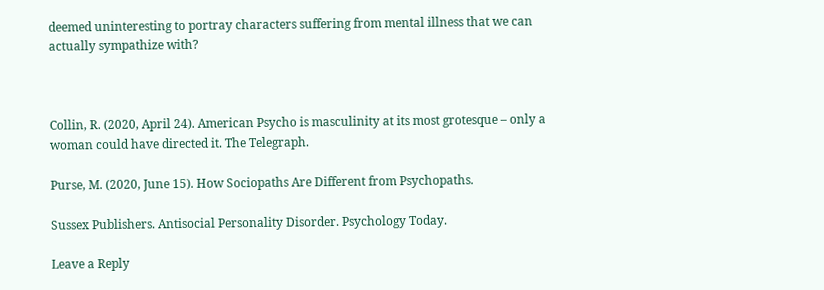deemed uninteresting to portray characters suffering from mental illness that we can actually sympathize with?



Collin, R. (2020, April 24). American Psycho is masculinity at its most grotesque – only a woman could have directed it. The Telegraph.

Purse, M. (2020, June 15). How Sociopaths Are Different from Psychopaths.

Sussex Publishers. Antisocial Personality Disorder. Psychology Today.

Leave a Reply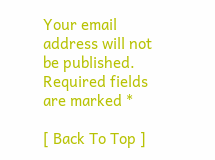Your email address will not be published. Required fields are marked *

[ Back To Top ]